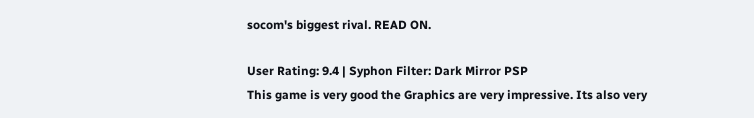socom's biggest rival. READ ON.

User Rating: 9.4 | Syphon Filter: Dark Mirror PSP
This game is very good the Graphics are very impressive. Its also very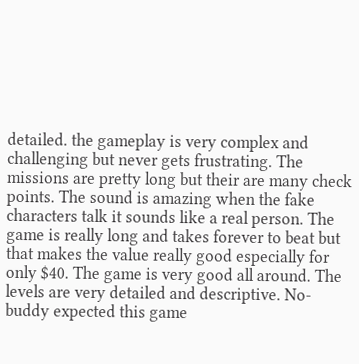detailed. the gameplay is very complex and challenging but never gets frustrating. The missions are pretty long but their are many check points. The sound is amazing when the fake characters talk it sounds like a real person. The game is really long and takes forever to beat but that makes the value really good especially for only $40. The game is very good all around. The levels are very detailed and descriptive. No-buddy expected this game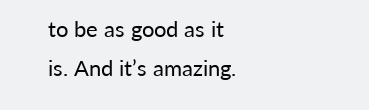to be as good as it is. And it’s amazing.